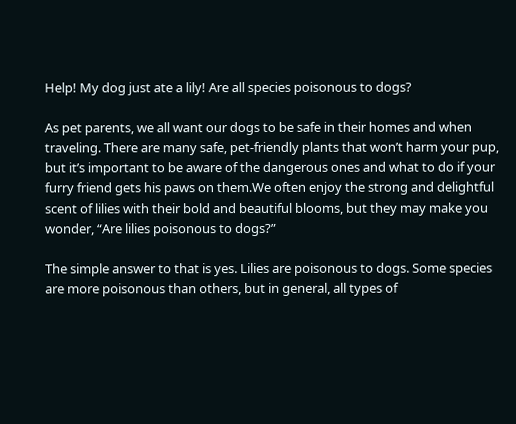Help! My dog just ate a lily! Are all species poisonous to dogs?

As pet parents, we all want our dogs to be safe in their homes and when traveling. There are many safe, pet-friendly plants that won’t harm your pup, but it’s important to be aware of the dangerous ones and what to do if your furry friend gets his paws on them.We often enjoy the strong and delightful scent of lilies with their bold and beautiful blooms, but they may make you wonder, “Are lilies poisonous to dogs?”

The simple answer to that is yes. Lilies are poisonous to dogs. Some species are more poisonous than others, but in general, all types of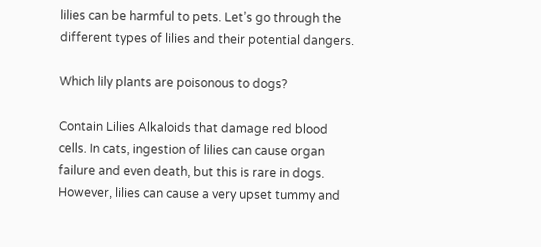lilies can be harmful to pets. Let’s go through the different types of lilies and their potential dangers.

Which lily plants are poisonous to dogs?

Contain Lilies Alkaloids that damage red blood cells. In cats, ingestion of lilies can cause organ failure and even death, but this is rare in dogs. However, lilies can cause a very upset tummy and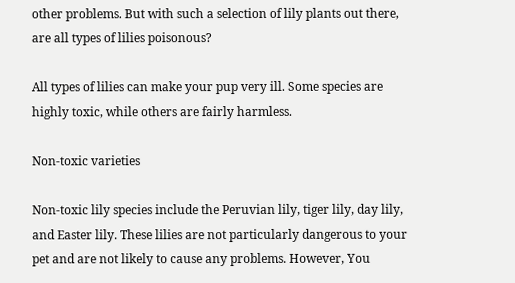other problems. But with such a selection of lily plants out there, are all types of lilies poisonous?

All types of lilies can make your pup very ill. Some species are highly toxic, while others are fairly harmless.

Non-toxic varieties

Non-toxic lily species include the Peruvian lily, tiger lily, day lily, and Easter lily. These lilies are not particularly dangerous to your pet and are not likely to cause any problems. However, You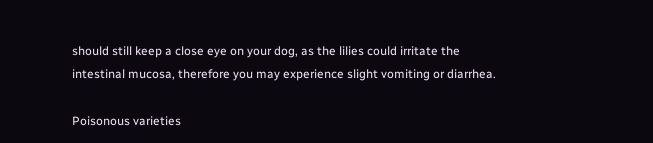should still keep a close eye on your dog, as the lilies could irritate the intestinal mucosa, therefore you may experience slight vomiting or diarrhea.

Poisonous varieties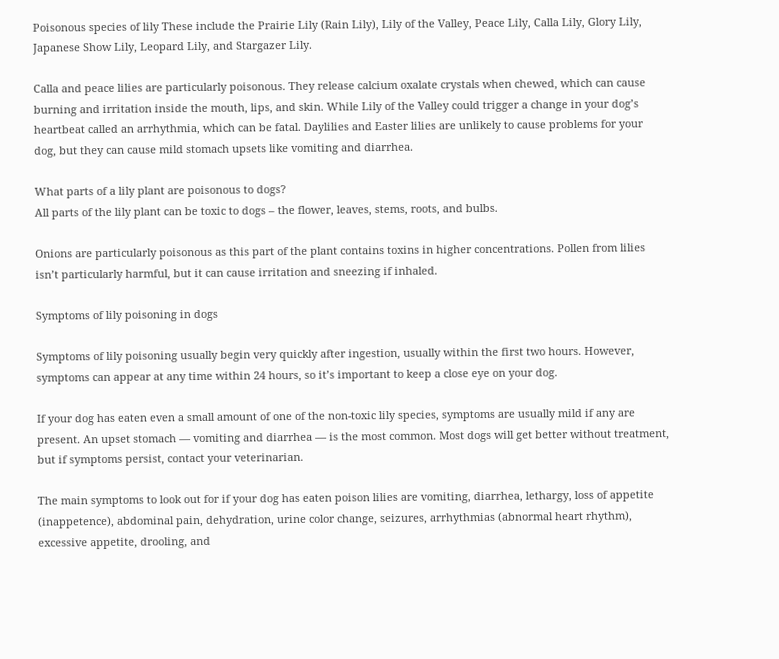Poisonous species of lily These include the Prairie Lily (Rain Lily), Lily of the Valley, Peace Lily, Calla Lily, Glory Lily, Japanese Show Lily, Leopard Lily, and Stargazer Lily.

Calla and peace lilies are particularly poisonous. They release calcium oxalate crystals when chewed, which can cause burning and irritation inside the mouth, lips, and skin. While Lily of the Valley could trigger a change in your dog’s heartbeat called an arrhythmia, which can be fatal. Daylilies and Easter lilies are unlikely to cause problems for your dog, but they can cause mild stomach upsets like vomiting and diarrhea.

What parts of a lily plant are poisonous to dogs?
All parts of the lily plant can be toxic to dogs – the flower, leaves, stems, roots, and bulbs.

Onions are particularly poisonous as this part of the plant contains toxins in higher concentrations. Pollen from lilies isn’t particularly harmful, but it can cause irritation and sneezing if inhaled.

Symptoms of lily poisoning in dogs

Symptoms of lily poisoning usually begin very quickly after ingestion, usually within the first two hours. However, symptoms can appear at any time within 24 hours, so it’s important to keep a close eye on your dog.

If your dog has eaten even a small amount of one of the non-toxic lily species, symptoms are usually mild if any are present. An upset stomach — vomiting and diarrhea — is the most common. Most dogs will get better without treatment, but if symptoms persist, contact your veterinarian.

The main symptoms to look out for if your dog has eaten poison lilies are vomiting, diarrhea, lethargy, loss of appetite (inappetence), abdominal pain, dehydration, urine color change, seizures, arrhythmias (abnormal heart rhythm), excessive appetite, drooling, and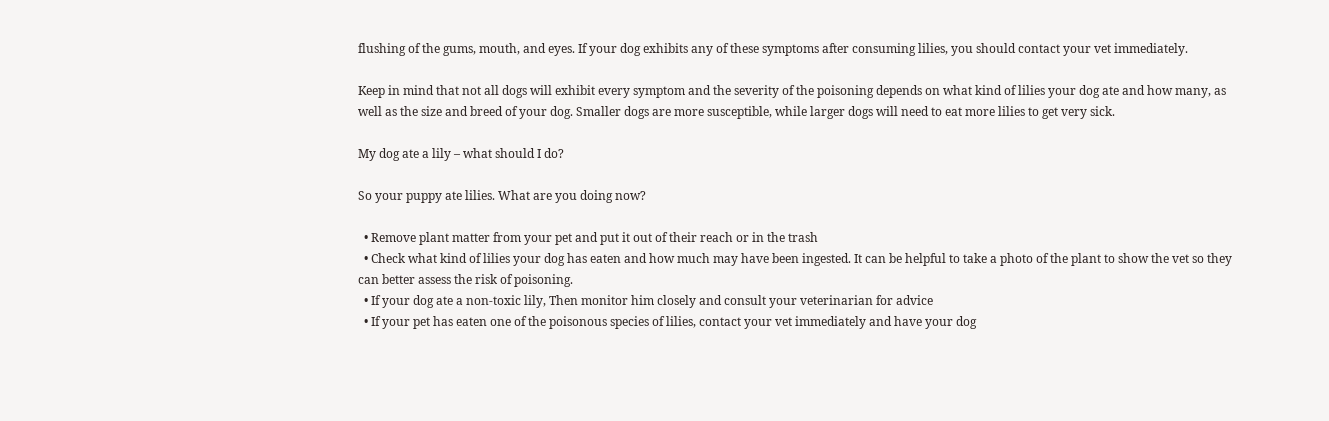flushing of the gums, mouth, and eyes. If your dog exhibits any of these symptoms after consuming lilies, you should contact your vet immediately.

Keep in mind that not all dogs will exhibit every symptom and the severity of the poisoning depends on what kind of lilies your dog ate and how many, as well as the size and breed of your dog. Smaller dogs are more susceptible, while larger dogs will need to eat more lilies to get very sick.

My dog ate a lily – what should I do?

So your puppy ate lilies. What are you doing now?

  • Remove plant matter from your pet and put it out of their reach or in the trash
  • Check what kind of lilies your dog has eaten and how much may have been ingested. It can be helpful to take a photo of the plant to show the vet so they can better assess the risk of poisoning.
  • If your dog ate a non-toxic lily, Then monitor him closely and consult your veterinarian for advice
  • If your pet has eaten one of the poisonous species of lilies, contact your vet immediately and have your dog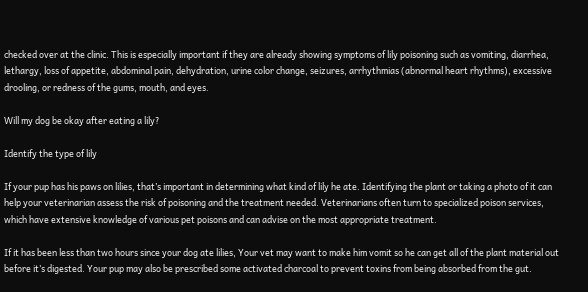checked over at the clinic. This is especially important if they are already showing symptoms of lily poisoning such as vomiting, diarrhea, lethargy, loss of appetite, abdominal pain, dehydration, urine color change, seizures, arrhythmias (abnormal heart rhythms), excessive drooling, or redness of the gums, mouth, and eyes.

Will my dog be okay after eating a lily?

Identify the type of lily

If your pup has his paws on lilies, that’s important in determining what kind of lily he ate. Identifying the plant or taking a photo of it can help your veterinarian assess the risk of poisoning and the treatment needed. Veterinarians often turn to specialized poison services, which have extensive knowledge of various pet poisons and can advise on the most appropriate treatment.

If it has been less than two hours since your dog ate lilies, Your vet may want to make him vomit so he can get all of the plant material out before it’s digested. Your pup may also be prescribed some activated charcoal to prevent toxins from being absorbed from the gut.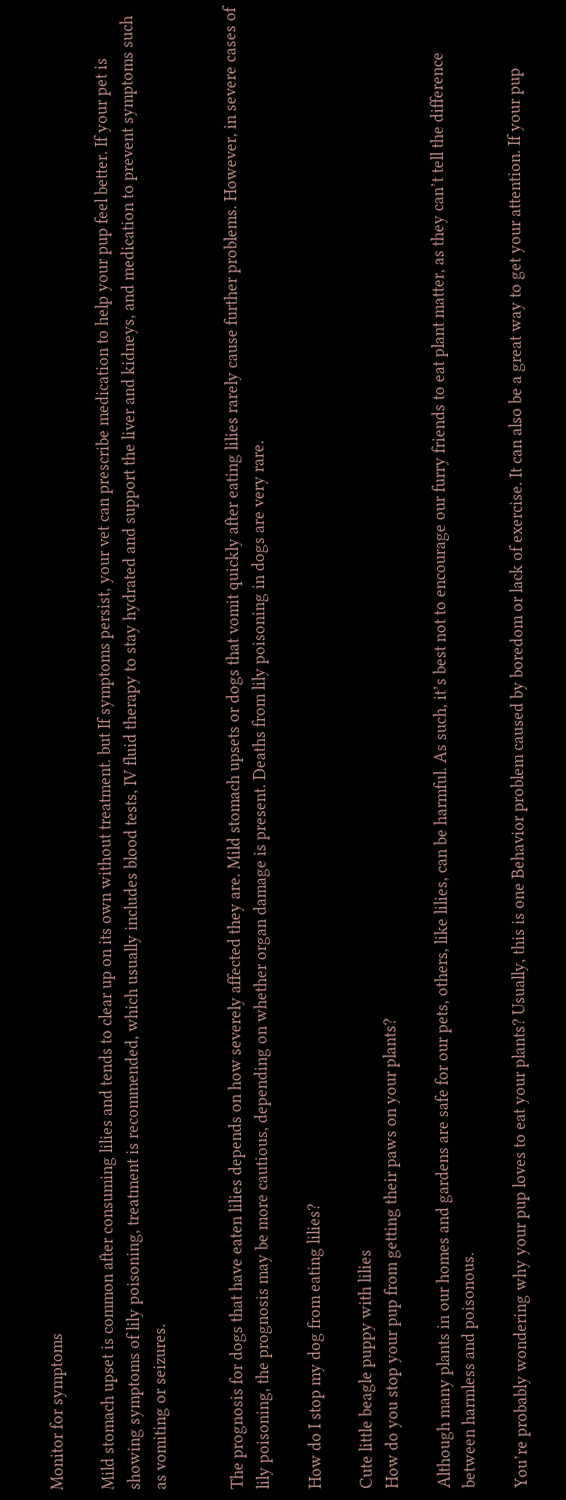Monitor for symptoms

Mild stomach upset is common after consuming lilies and tends to clear up on its own without treatment. but If symptoms persist, your vet can prescribe medication to help your pup feel better. If your pet is showing symptoms of lily poisoning, treatment is recommended, which usually includes blood tests, IV fluid therapy to stay hydrated and support the liver and kidneys, and medication to prevent symptoms such as vomiting or seizures.


The prognosis for dogs that have eaten lilies depends on how severely affected they are. Mild stomach upsets or dogs that vomit quickly after eating lilies rarely cause further problems. However, in severe cases of lily poisoning, the prognosis may be more cautious, depending on whether organ damage is present. Deaths from lily poisoning in dogs are very rare.

How do I stop my dog from eating lilies?

Cute little beagle puppy with lilies
How do you stop your pup from getting their paws on your plants?

Although many plants in our homes and gardens are safe for our pets, others, like lilies, can be harmful. As such, it’s best not to encourage our furry friends to eat plant matter, as they can’t tell the difference between harmless and poisonous.

You’re probably wondering why your pup loves to eat your plants? Usually, this is one Behavior problem caused by boredom or lack of exercise. It can also be a great way to get your attention. If your pup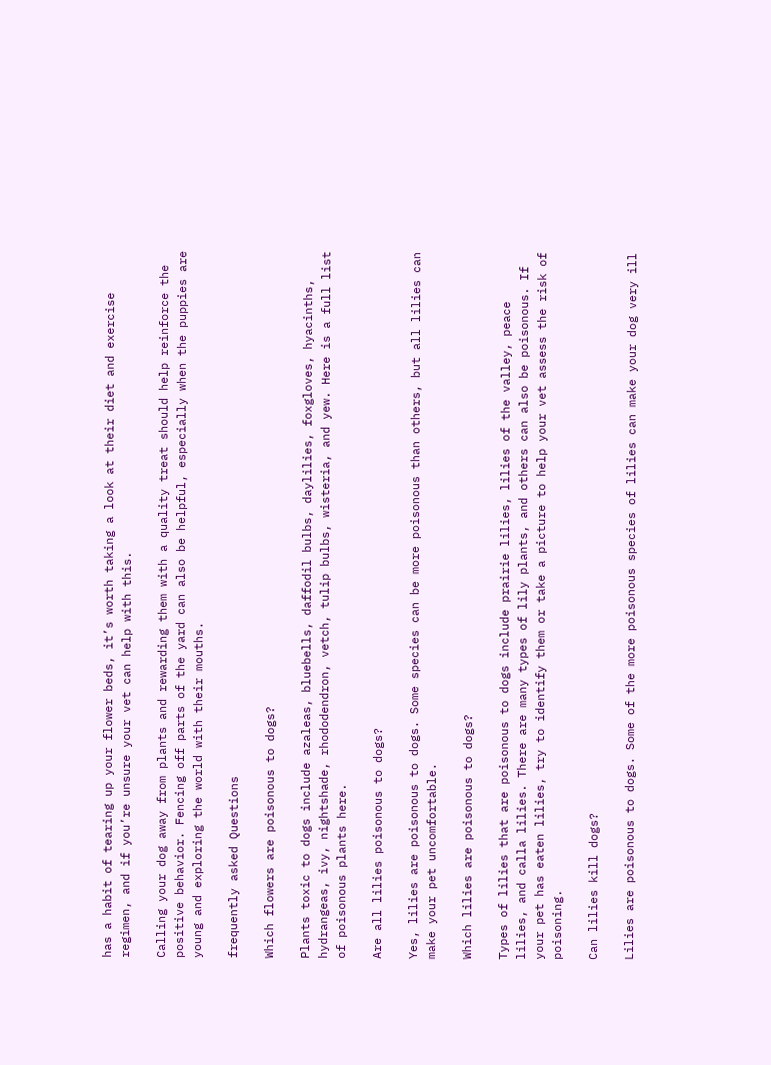has a habit of tearing up your flower beds, it’s worth taking a look at their diet and exercise regimen, and if you’re unsure your vet can help with this.

Calling your dog away from plants and rewarding them with a quality treat should help reinforce the positive behavior. Fencing off parts of the yard can also be helpful, especially when the puppies are young and exploring the world with their mouths.

frequently asked Questions

Which flowers are poisonous to dogs?

Plants toxic to dogs include azaleas, bluebells, daffodil bulbs, daylilies, foxgloves, hyacinths, hydrangeas, ivy, nightshade, rhododendron, vetch, tulip bulbs, wisteria, and yew. Here is a full list of poisonous plants here.

Are all lilies poisonous to dogs?

Yes, lilies are poisonous to dogs. Some species can be more poisonous than others, but all lilies can make your pet uncomfortable.

Which lilies are poisonous to dogs?

Types of lilies that are poisonous to dogs include prairie lilies, lilies of the valley, peace lilies, and calla lilies. There are many types of lily plants, and others can also be poisonous. If your pet has eaten lilies, try to identify them or take a picture to help your vet assess the risk of poisoning.

Can lilies kill dogs?

Lilies are poisonous to dogs. Some of the more poisonous species of lilies can make your dog very ill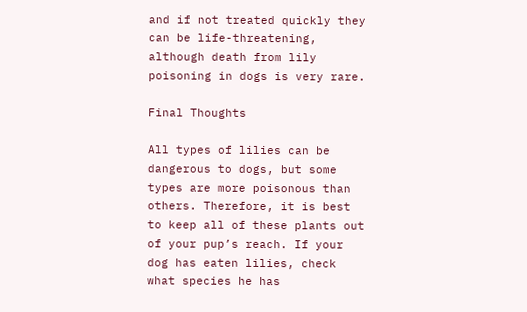and if not treated quickly they can be life-threatening, although death from lily poisoning in dogs is very rare.

Final Thoughts

All types of lilies can be dangerous to dogs, but some types are more poisonous than others. Therefore, it is best to keep all of these plants out of your pup’s reach. If your dog has eaten lilies, check what species he has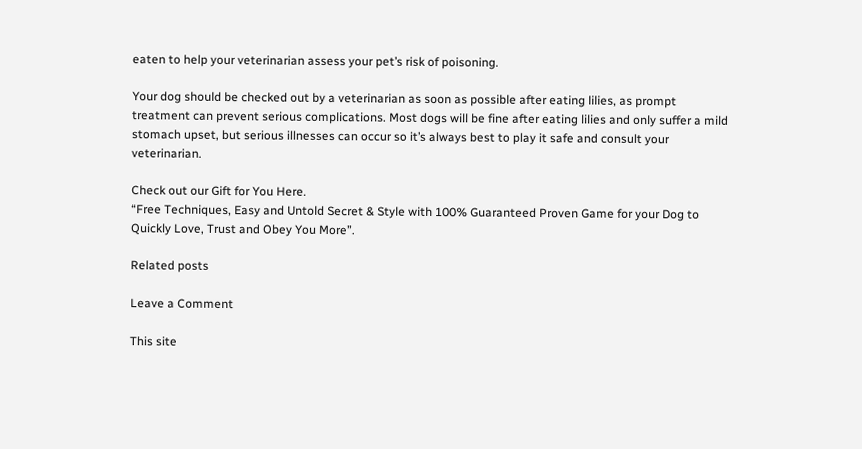eaten to help your veterinarian assess your pet’s risk of poisoning.

Your dog should be checked out by a veterinarian as soon as possible after eating lilies, as prompt treatment can prevent serious complications. Most dogs will be fine after eating lilies and only suffer a mild stomach upset, but serious illnesses can occur so it’s always best to play it safe and consult your veterinarian.

Check out our Gift for You Here.
“Free Techniques, Easy and Untold Secret & Style with 100% Guaranteed Proven Game for your Dog to Quickly Love, Trust and Obey You More”.

Related posts

Leave a Comment

This site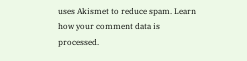uses Akismet to reduce spam. Learn how your comment data is processed.